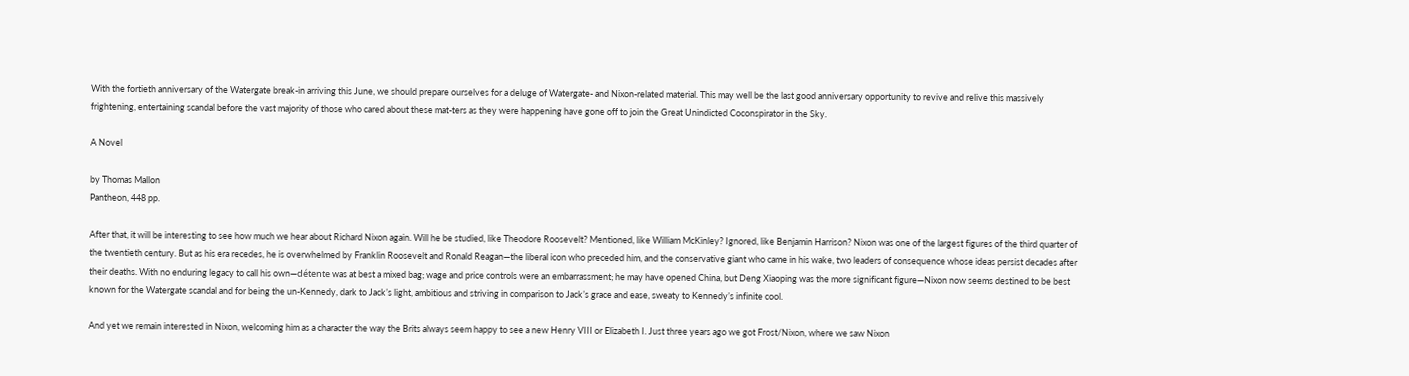With the fortieth anniversary of the Watergate break-in arriving this June, we should prepare ourselves for a deluge of Watergate- and Nixon-related material. This may well be the last good anniversary opportunity to revive and relive this massively frightening, entertaining scandal before the vast majority of those who cared about these mat-ters as they were happening have gone off to join the Great Unindicted Coconspirator in the Sky.

A Novel

by Thomas Mallon
Pantheon, 448 pp.

After that, it will be interesting to see how much we hear about Richard Nixon again. Will he be studied, like Theodore Roosevelt? Mentioned, like William McKinley? Ignored, like Benjamin Harrison? Nixon was one of the largest figures of the third quarter of the twentieth century. But as his era recedes, he is overwhelmed by Franklin Roosevelt and Ronald Reagan—the liberal icon who preceded him, and the conservative giant who came in his wake, two leaders of consequence whose ideas persist decades after their deaths. With no enduring legacy to call his own—détente was at best a mixed bag; wage and price controls were an embarrassment; he may have opened China, but Deng Xiaoping was the more significant figure—Nixon now seems destined to be best known for the Watergate scandal and for being the un-Kennedy, dark to Jack’s light, ambitious and striving in comparison to Jack’s grace and ease, sweaty to Kennedy’s infinite cool.

And yet we remain interested in Nixon, welcoming him as a character the way the Brits always seem happy to see a new Henry VIII or Elizabeth I. Just three years ago we got Frost/Nixon, where we saw Nixon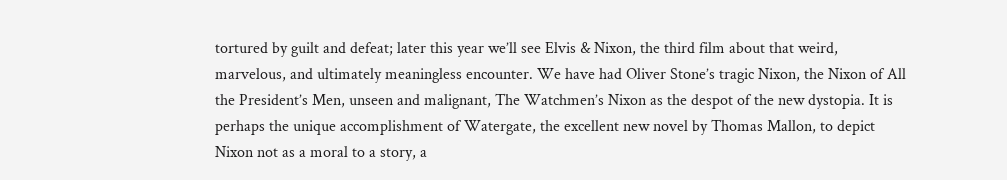tortured by guilt and defeat; later this year we’ll see Elvis & Nixon, the third film about that weird, marvelous, and ultimately meaningless encounter. We have had Oliver Stone’s tragic Nixon, the Nixon of All the President’s Men, unseen and malignant, The Watchmen’s Nixon as the despot of the new dystopia. It is perhaps the unique accomplishment of Watergate, the excellent new novel by Thomas Mallon, to depict Nixon not as a moral to a story, a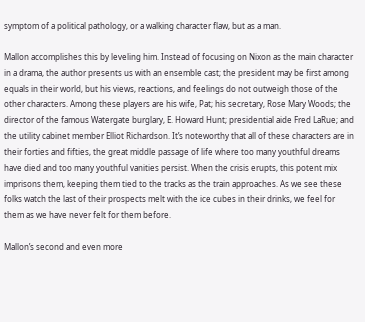symptom of a political pathology, or a walking character flaw, but as a man.

Mallon accomplishes this by leveling him. Instead of focusing on Nixon as the main character in a drama, the author presents us with an ensemble cast; the president may be first among equals in their world, but his views, reactions, and feelings do not outweigh those of the other characters. Among these players are his wife, Pat; his secretary, Rose Mary Woods; the director of the famous Watergate burglary, E. Howard Hunt; presidential aide Fred LaRue; and the utility cabinet member Elliot Richardson. It’s noteworthy that all of these characters are in their forties and fifties, the great middle passage of life where too many youthful dreams have died and too many youthful vanities persist. When the crisis erupts, this potent mix imprisons them, keeping them tied to the tracks as the train approaches. As we see these folks watch the last of their prospects melt with the ice cubes in their drinks, we feel for them as we have never felt for them before.

Mallon’s second and even more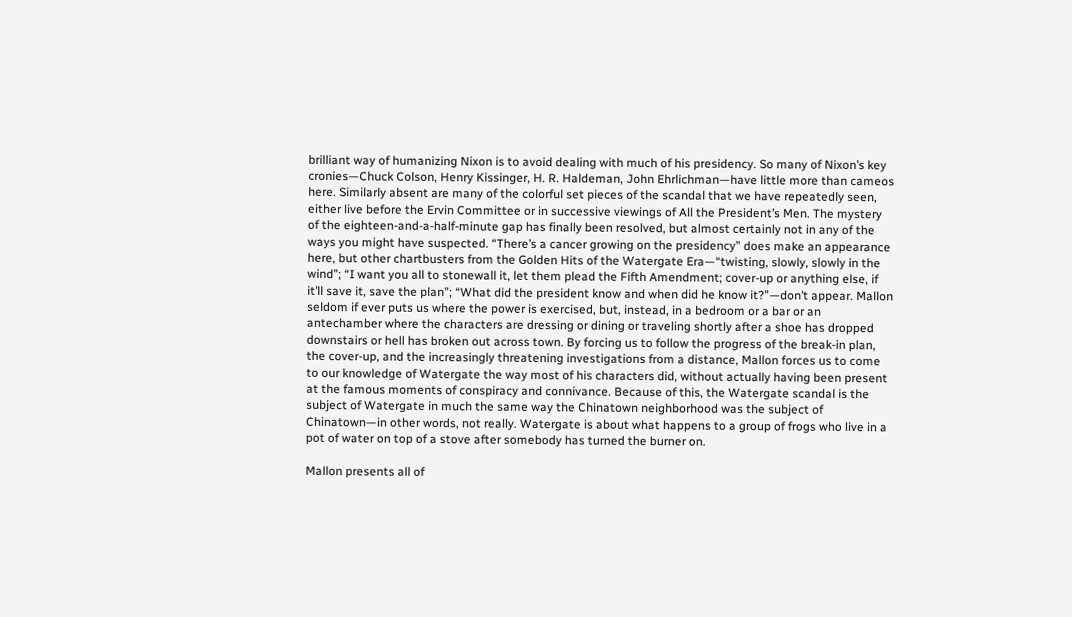brilliant way of humanizing Nixon is to avoid dealing with much of his presidency. So many of Nixon’s key cronies—Chuck Colson, Henry Kissinger, H. R. Haldeman, John Ehrlichman—have little more than cameos here. Similarly absent are many of the colorful set pieces of the scandal that we have repeatedly seen, either live before the Ervin Committee or in successive viewings of All the President’s Men. The mystery of the eighteen-and-a-half-minute gap has finally been resolved, but almost certainly not in any of the ways you might have suspected. “There’s a cancer growing on the presidency” does make an appearance here, but other chartbusters from the Golden Hits of the Watergate Era—“twisting, slowly, slowly in the wind”; “I want you all to stonewall it, let them plead the Fifth Amendment; cover-up or anything else, if it’ll save it, save the plan”; “What did the president know and when did he know it?”—don’t appear. Mallon seldom if ever puts us where the power is exercised, but, instead, in a bedroom or a bar or an antechamber where the characters are dressing or dining or traveling shortly after a shoe has dropped downstairs or hell has broken out across town. By forcing us to follow the progress of the break-in plan, the cover-up, and the increasingly threatening investigations from a distance, Mallon forces us to come to our knowledge of Watergate the way most of his characters did, without actually having been present at the famous moments of conspiracy and connivance. Because of this, the Watergate scandal is the subject of Watergate in much the same way the Chinatown neighborhood was the subject of Chinatown—in other words, not really. Watergate is about what happens to a group of frogs who live in a pot of water on top of a stove after somebody has turned the burner on.

Mallon presents all of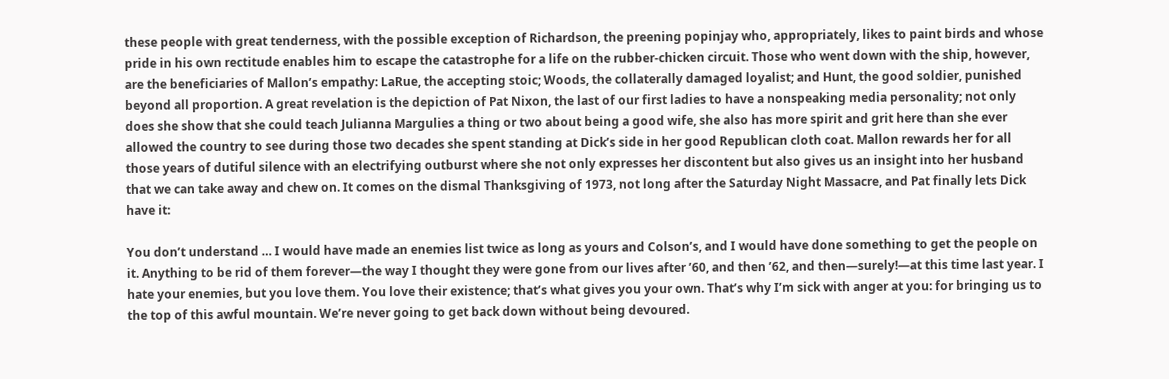these people with great tenderness, with the possible exception of Richardson, the preening popinjay who, appropriately, likes to paint birds and whose pride in his own rectitude enables him to escape the catastrophe for a life on the rubber-chicken circuit. Those who went down with the ship, however, are the beneficiaries of Mallon’s empathy: LaRue, the accepting stoic; Woods, the collaterally damaged loyalist; and Hunt, the good soldier, punished beyond all proportion. A great revelation is the depiction of Pat Nixon, the last of our first ladies to have a nonspeaking media personality; not only does she show that she could teach Julianna Margulies a thing or two about being a good wife, she also has more spirit and grit here than she ever allowed the country to see during those two decades she spent standing at Dick’s side in her good Republican cloth coat. Mallon rewards her for all those years of dutiful silence with an electrifying outburst where she not only expresses her discontent but also gives us an insight into her husband that we can take away and chew on. It comes on the dismal Thanksgiving of 1973, not long after the Saturday Night Massacre, and Pat finally lets Dick have it:

You don’t understand … I would have made an enemies list twice as long as yours and Colson’s, and I would have done something to get the people on it. Anything to be rid of them forever—the way I thought they were gone from our lives after ’60, and then ’62, and then—surely!—at this time last year. I hate your enemies, but you love them. You love their existence; that’s what gives you your own. That’s why I’m sick with anger at you: for bringing us to the top of this awful mountain. We’re never going to get back down without being devoured.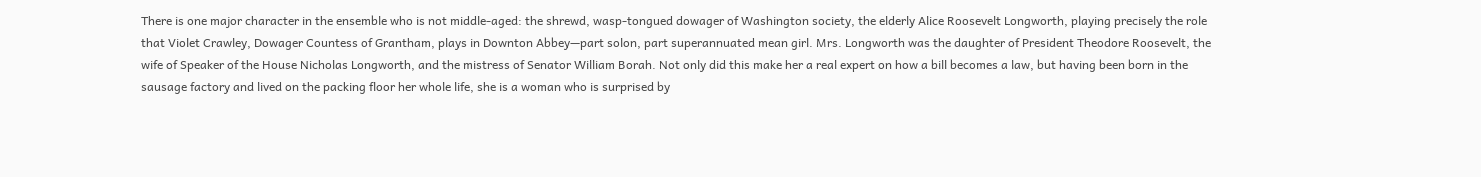There is one major character in the ensemble who is not middle-aged: the shrewd, wasp-tongued dowager of Washington society, the elderly Alice Roosevelt Longworth, playing precisely the role that Violet Crawley, Dowager Countess of Grantham, plays in Downton Abbey—part solon, part superannuated mean girl. Mrs. Longworth was the daughter of President Theodore Roosevelt, the wife of Speaker of the House Nicholas Longworth, and the mistress of Senator William Borah. Not only did this make her a real expert on how a bill becomes a law, but having been born in the sausage factory and lived on the packing floor her whole life, she is a woman who is surprised by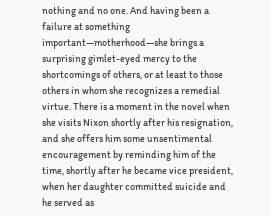nothing and no one. And having been a failure at something important—motherhood—she brings a surprising gimlet-eyed mercy to the shortcomings of others, or at least to those others in whom she recognizes a remedial virtue. There is a moment in the novel when she visits Nixon shortly after his resignation, and she offers him some unsentimental encouragement by reminding him of the time, shortly after he became vice president, when her daughter committed suicide and he served as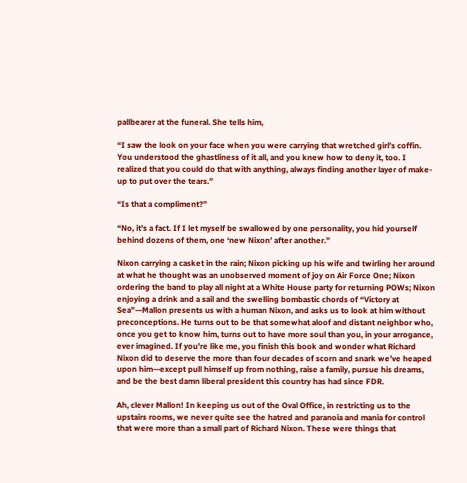pallbearer at the funeral. She tells him,

“I saw the look on your face when you were carrying that wretched girl’s coffin. You understood the ghastliness of it all, and you knew how to deny it, too. I realized that you could do that with anything, always finding another layer of make-up to put over the tears.”

“Is that a compliment?”

“No, it’s a fact. If I let myself be swallowed by one personality, you hid yourself behind dozens of them, one ‘new Nixon’ after another.”

Nixon carrying a casket in the rain; Nixon picking up his wife and twirling her around at what he thought was an unobserved moment of joy on Air Force One; Nixon ordering the band to play all night at a White House party for returning POWs; Nixon enjoying a drink and a sail and the swelling bombastic chords of “Victory at Sea”—Mallon presents us with a human Nixon, and asks us to look at him without preconceptions. He turns out to be that somewhat aloof and distant neighbor who, once you get to know him, turns out to have more soul than you, in your arrogance, ever imagined. If you’re like me, you finish this book and wonder what Richard Nixon did to deserve the more than four decades of scorn and snark we’ve heaped upon him—except pull himself up from nothing, raise a family, pursue his dreams, and be the best damn liberal president this country has had since FDR.

Ah, clever Mallon! In keeping us out of the Oval Office, in restricting us to the upstairs rooms, we never quite see the hatred and paranoia and mania for control that were more than a small part of Richard Nixon. These were things that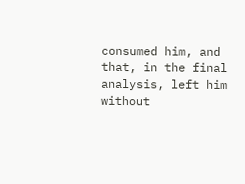consumed him, and that, in the final analysis, left him without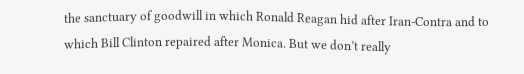the sanctuary of goodwill in which Ronald Reagan hid after Iran-Contra and to which Bill Clinton repaired after Monica. But we don’t really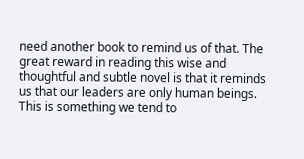need another book to remind us of that. The great reward in reading this wise and thoughtful and subtle novel is that it reminds us that our leaders are only human beings. This is something we tend to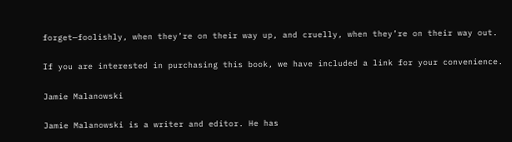forget—foolishly, when they’re on their way up, and cruelly, when they’re on their way out.

If you are interested in purchasing this book, we have included a link for your convenience.

Jamie Malanowski

Jamie Malanowski is a writer and editor. He has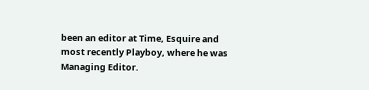been an editor at Time, Esquire and most recently Playboy, where he was Managing Editor.